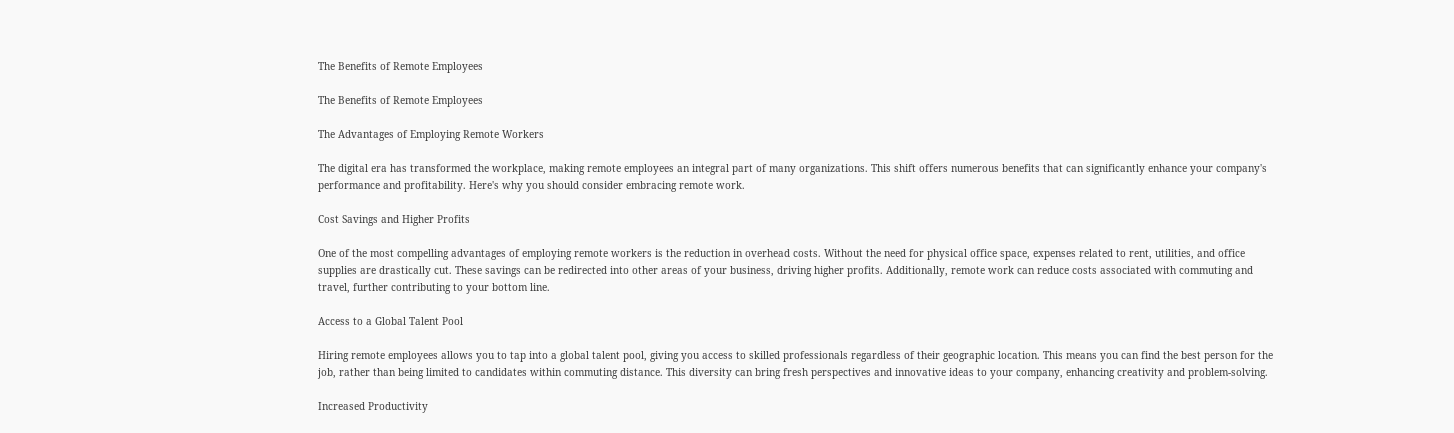The Benefits of Remote Employees

The Benefits of Remote Employees

The Advantages of Employing Remote Workers

The digital era has transformed the workplace, making remote employees an integral part of many organizations. This shift offers numerous benefits that can significantly enhance your company's performance and profitability. Here's why you should consider embracing remote work.

Cost Savings and Higher Profits

One of the most compelling advantages of employing remote workers is the reduction in overhead costs. Without the need for physical office space, expenses related to rent, utilities, and office supplies are drastically cut. These savings can be redirected into other areas of your business, driving higher profits. Additionally, remote work can reduce costs associated with commuting and travel, further contributing to your bottom line.

Access to a Global Talent Pool

Hiring remote employees allows you to tap into a global talent pool, giving you access to skilled professionals regardless of their geographic location. This means you can find the best person for the job, rather than being limited to candidates within commuting distance. This diversity can bring fresh perspectives and innovative ideas to your company, enhancing creativity and problem-solving.

Increased Productivity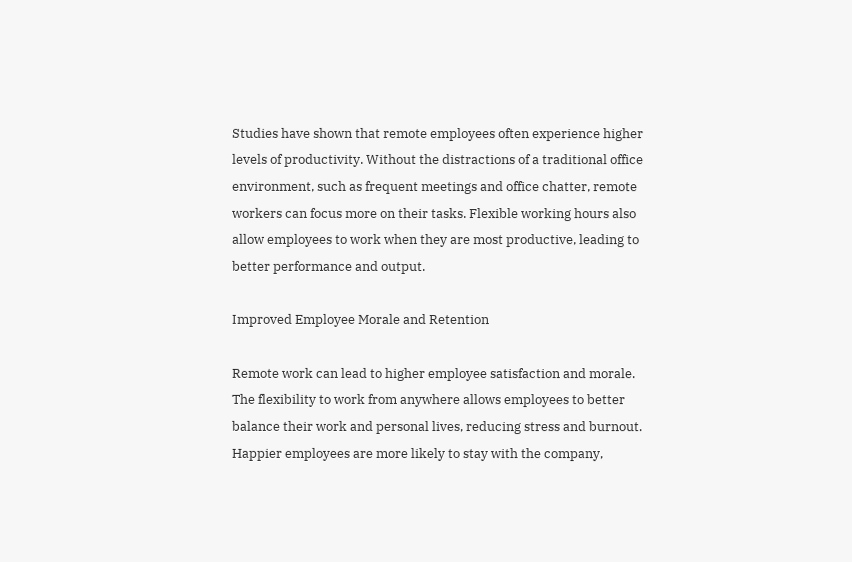Studies have shown that remote employees often experience higher levels of productivity. Without the distractions of a traditional office environment, such as frequent meetings and office chatter, remote workers can focus more on their tasks. Flexible working hours also allow employees to work when they are most productive, leading to better performance and output.

Improved Employee Morale and Retention

Remote work can lead to higher employee satisfaction and morale. The flexibility to work from anywhere allows employees to better balance their work and personal lives, reducing stress and burnout. Happier employees are more likely to stay with the company,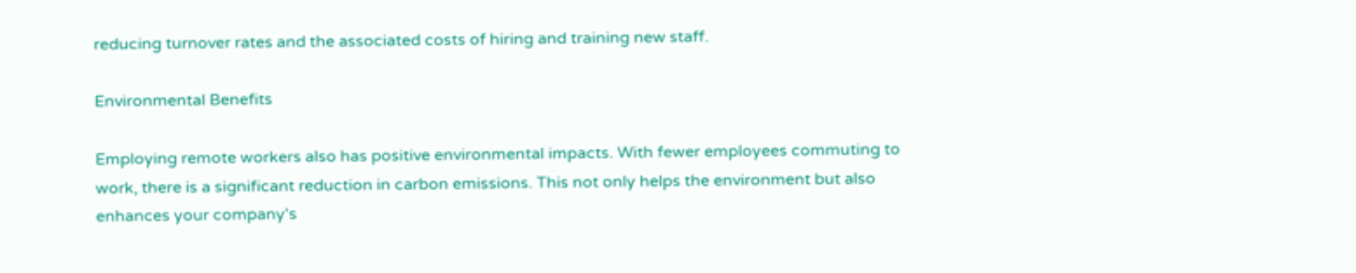reducing turnover rates and the associated costs of hiring and training new staff.

Environmental Benefits

Employing remote workers also has positive environmental impacts. With fewer employees commuting to work, there is a significant reduction in carbon emissions. This not only helps the environment but also enhances your company's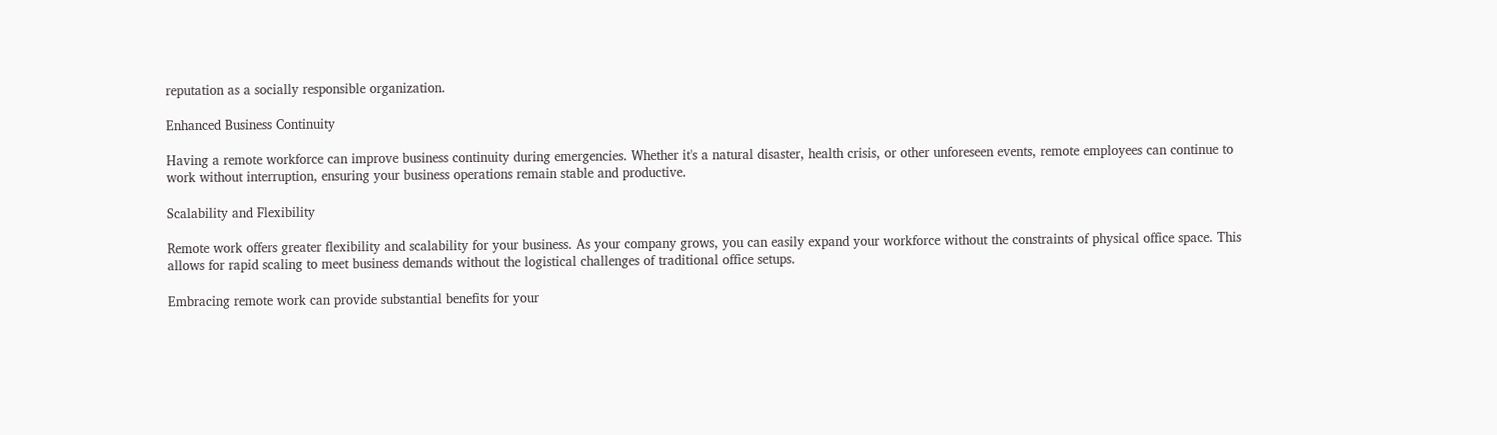reputation as a socially responsible organization.

Enhanced Business Continuity

Having a remote workforce can improve business continuity during emergencies. Whether it's a natural disaster, health crisis, or other unforeseen events, remote employees can continue to work without interruption, ensuring your business operations remain stable and productive.

Scalability and Flexibility

Remote work offers greater flexibility and scalability for your business. As your company grows, you can easily expand your workforce without the constraints of physical office space. This allows for rapid scaling to meet business demands without the logistical challenges of traditional office setups.

Embracing remote work can provide substantial benefits for your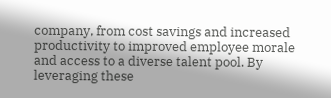company, from cost savings and increased productivity to improved employee morale and access to a diverse talent pool. By leveraging these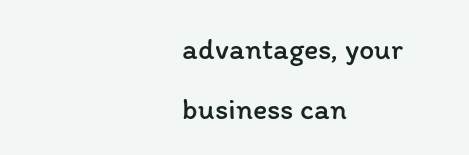advantages, your business can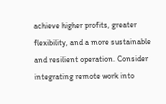achieve higher profits, greater flexibility, and a more sustainable and resilient operation. Consider integrating remote work into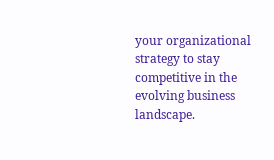your organizational strategy to stay competitive in the evolving business landscape.